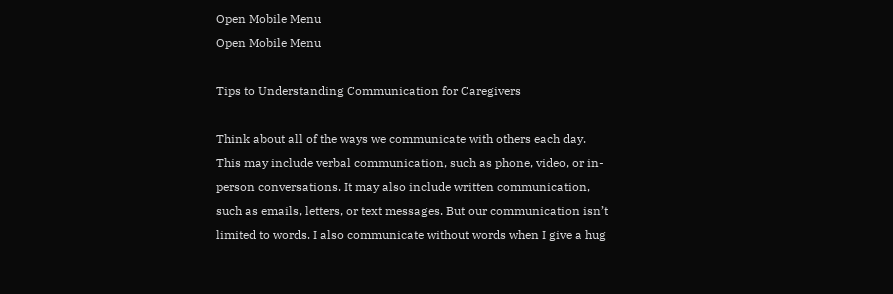Open Mobile Menu
Open Mobile Menu

Tips to Understanding Communication for Caregivers

Think about all of the ways we communicate with others each day. This may include verbal communication, such as phone, video, or in-person conversations. It may also include written communication, such as emails, letters, or text messages. But our communication isn’t limited to words. I also communicate without words when I give a hug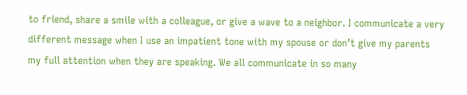to friend, share a smile with a colleague, or give a wave to a neighbor. I communicate a very different message when I use an impatient tone with my spouse or don’t give my parents my full attention when they are speaking. We all communicate in so many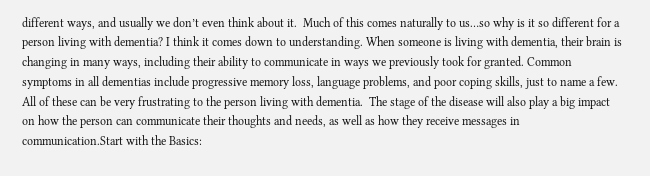different ways, and usually we don’t even think about it.  Much of this comes naturally to us…so why is it so different for a person living with dementia? I think it comes down to understanding. When someone is living with dementia, their brain is changing in many ways, including their ability to communicate in ways we previously took for granted. Common symptoms in all dementias include progressive memory loss, language problems, and poor coping skills, just to name a few.  All of these can be very frustrating to the person living with dementia.  The stage of the disease will also play a big impact on how the person can communicate their thoughts and needs, as well as how they receive messages in communication.Start with the Basics: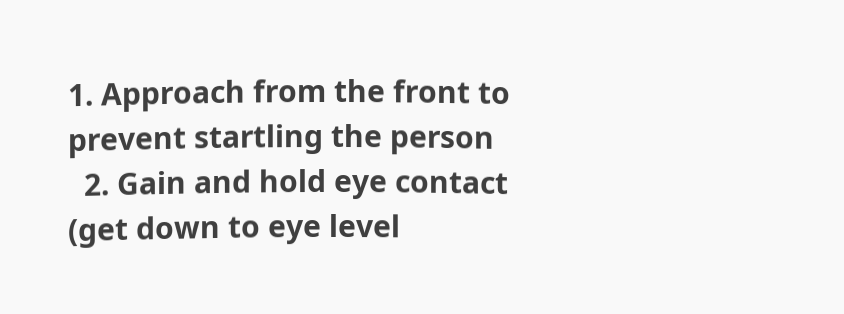1. Approach from the front to prevent startling the person
  2. Gain and hold eye contact  (get down to eye level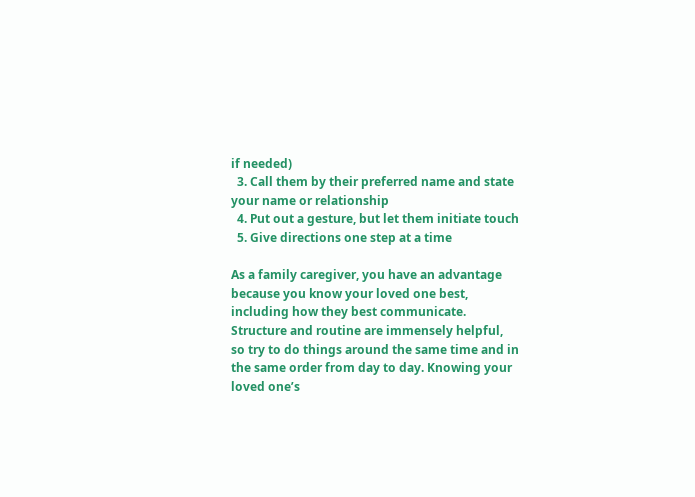if needed)
  3. Call them by their preferred name and state your name or relationship
  4. Put out a gesture, but let them initiate touch
  5. Give directions one step at a time

As a family caregiver, you have an advantage because you know your loved one best, including how they best communicate.  Structure and routine are immensely helpful, so try to do things around the same time and in the same order from day to day. Knowing your loved one’s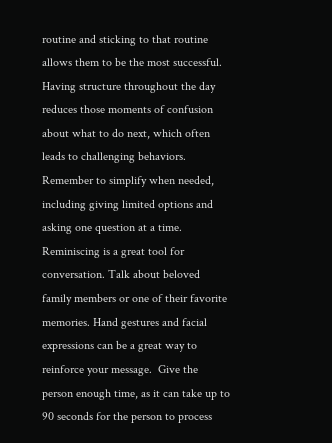routine and sticking to that routine allows them to be the most successful. Having structure throughout the day reduces those moments of confusion about what to do next, which often leads to challenging behaviors. Remember to simplify when needed, including giving limited options and asking one question at a time. Reminiscing is a great tool for conversation. Talk about beloved family members or one of their favorite memories. Hand gestures and facial expressions can be a great way to reinforce your message.  Give the person enough time, as it can take up to 90 seconds for the person to process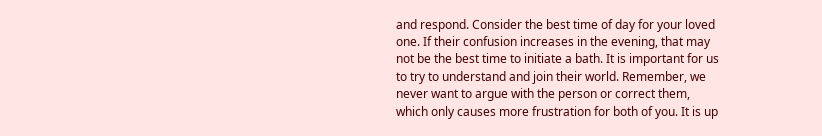and respond. Consider the best time of day for your loved one. If their confusion increases in the evening, that may not be the best time to initiate a bath. It is important for us to try to understand and join their world. Remember, we never want to argue with the person or correct them, which only causes more frustration for both of you. It is up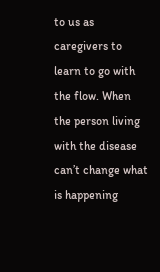to us as caregivers to learn to go with the flow. When the person living with the disease can’t change what is happening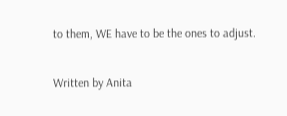to them, WE have to be the ones to adjust.

Written by Anita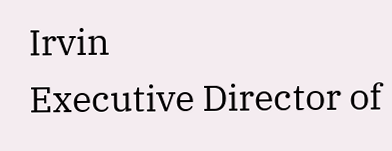Irvin
Executive Director of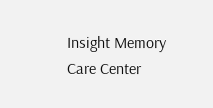Insight Memory Care Center